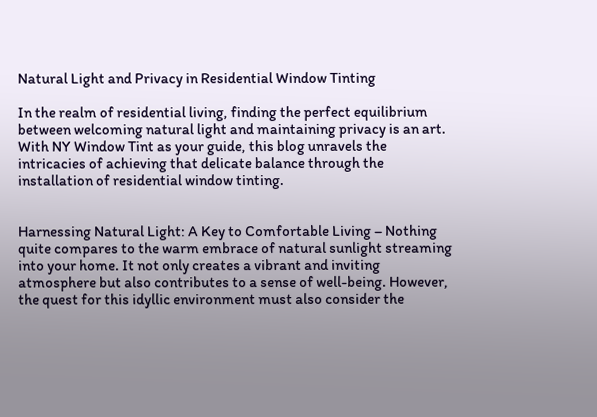Natural Light and Privacy in Residential Window Tinting

In the realm of residential living, finding the perfect equilibrium between welcoming natural light and maintaining privacy is an art. With NY Window Tint as your guide, this blog unravels the intricacies of achieving that delicate balance through the installation of residential window tinting.


Harnessing Natural Light: A Key to Comfortable Living – Nothing quite compares to the warm embrace of natural sunlight streaming into your home. It not only creates a vibrant and inviting atmosphere but also contributes to a sense of well-being. However, the quest for this idyllic environment must also consider the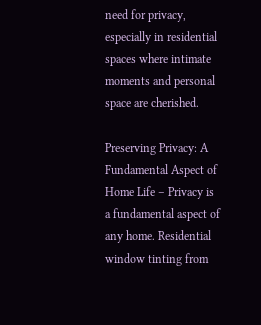need for privacy, especially in residential spaces where intimate moments and personal space are cherished.

Preserving Privacy: A Fundamental Aspect of Home Life – Privacy is a fundamental aspect of any home. Residential window tinting from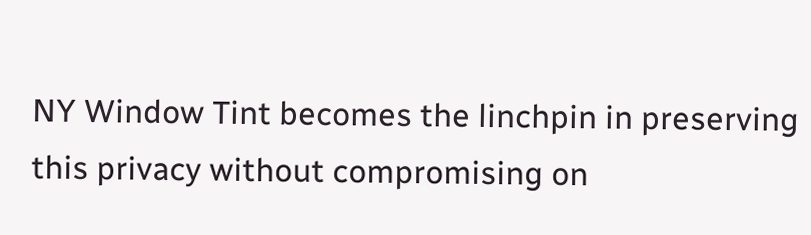NY Window Tint becomes the linchpin in preserving this privacy without compromising on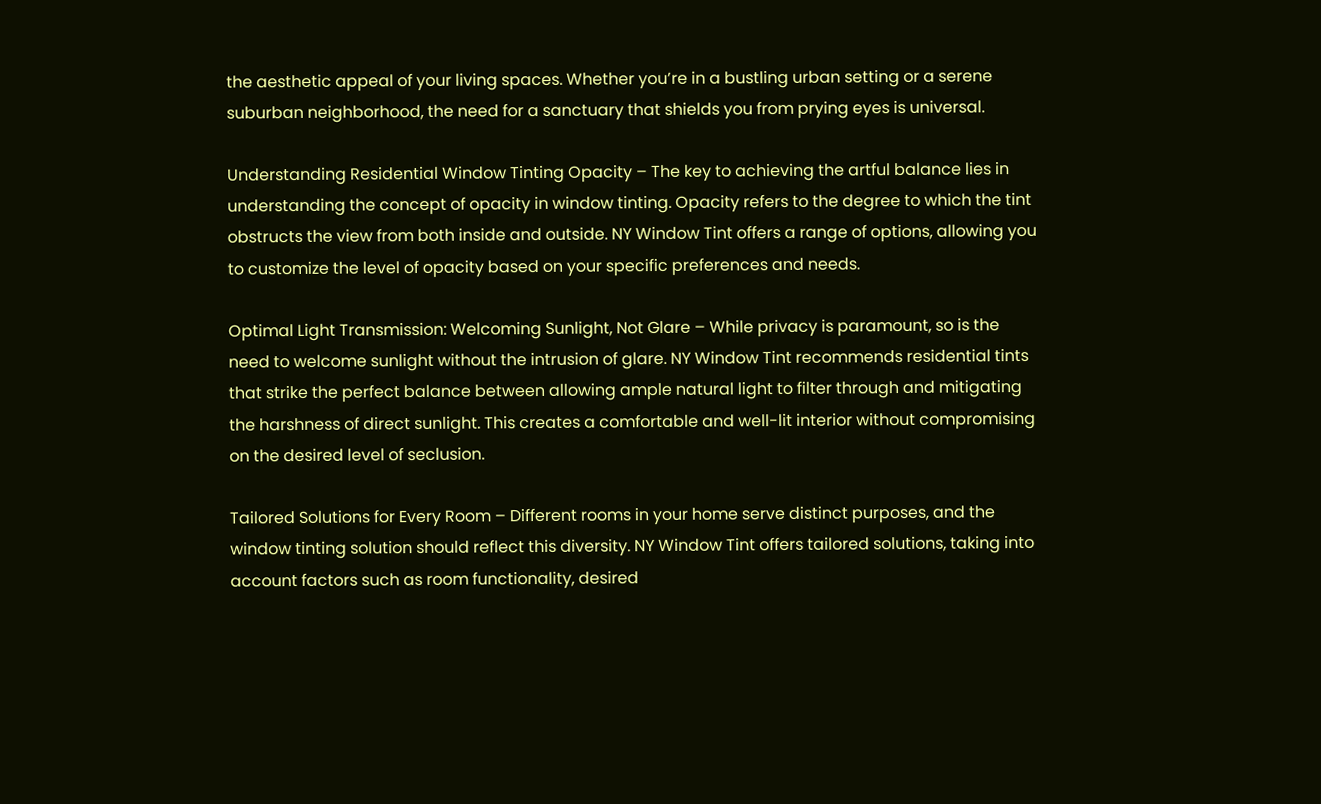the aesthetic appeal of your living spaces. Whether you’re in a bustling urban setting or a serene suburban neighborhood, the need for a sanctuary that shields you from prying eyes is universal.

Understanding Residential Window Tinting Opacity – The key to achieving the artful balance lies in understanding the concept of opacity in window tinting. Opacity refers to the degree to which the tint obstructs the view from both inside and outside. NY Window Tint offers a range of options, allowing you to customize the level of opacity based on your specific preferences and needs.

Optimal Light Transmission: Welcoming Sunlight, Not Glare – While privacy is paramount, so is the need to welcome sunlight without the intrusion of glare. NY Window Tint recommends residential tints that strike the perfect balance between allowing ample natural light to filter through and mitigating the harshness of direct sunlight. This creates a comfortable and well-lit interior without compromising on the desired level of seclusion.

Tailored Solutions for Every Room – Different rooms in your home serve distinct purposes, and the window tinting solution should reflect this diversity. NY Window Tint offers tailored solutions, taking into account factors such as room functionality, desired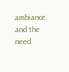ambiance, and the need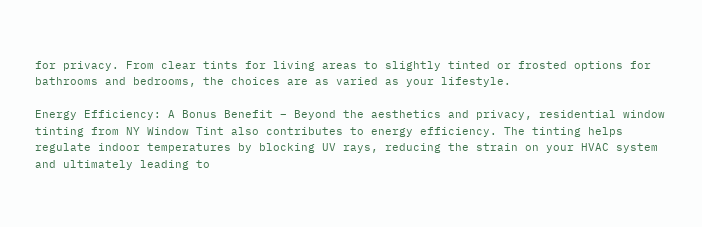for privacy. From clear tints for living areas to slightly tinted or frosted options for bathrooms and bedrooms, the choices are as varied as your lifestyle.

Energy Efficiency: A Bonus Benefit – Beyond the aesthetics and privacy, residential window tinting from NY Window Tint also contributes to energy efficiency. The tinting helps regulate indoor temperatures by blocking UV rays, reducing the strain on your HVAC system and ultimately leading to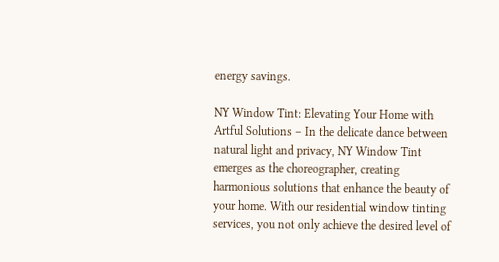energy savings.

NY Window Tint: Elevating Your Home with Artful Solutions – In the delicate dance between natural light and privacy, NY Window Tint emerges as the choreographer, creating harmonious solutions that enhance the beauty of your home. With our residential window tinting services, you not only achieve the desired level of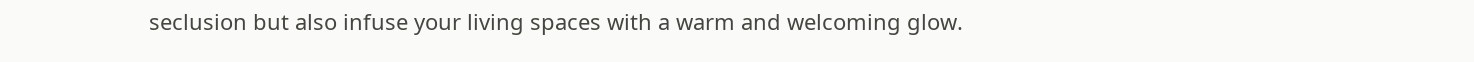seclusion but also infuse your living spaces with a warm and welcoming glow.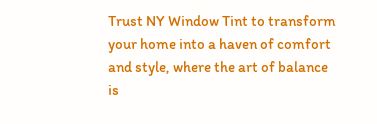Trust NY Window Tint to transform your home into a haven of comfort and style, where the art of balance is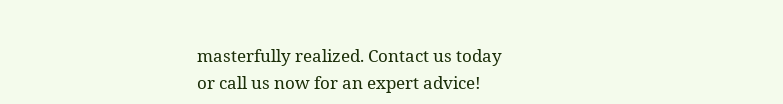masterfully realized. Contact us today or call us now for an expert advice!